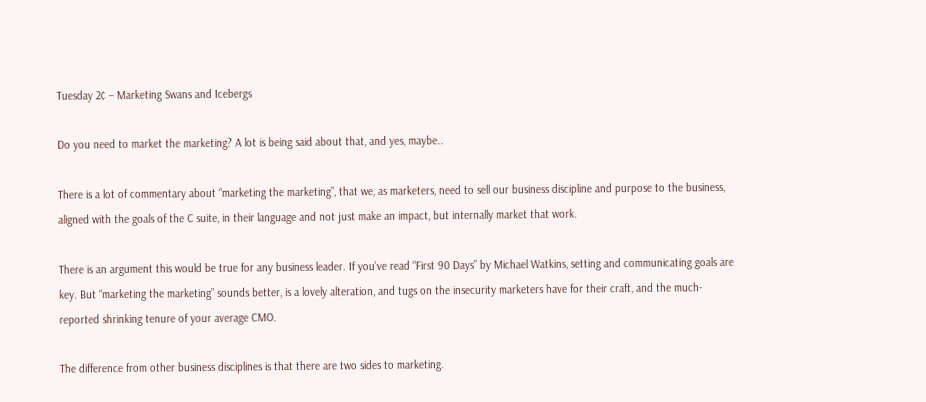Tuesday 2¢ – Marketing Swans and Icebergs

Do you need to market the marketing? A lot is being said about that, and yes, maybe..

There is a lot of commentary about “marketing the marketing”, that we, as marketers, need to sell our business discipline and purpose to the business, aligned with the goals of the C suite, in their language and not just make an impact, but internally market that work.

There is an argument this would be true for any business leader. If you’ve read “First 90 Days” by Michael Watkins, setting and communicating goals are key. But “marketing the marketing” sounds better, is a lovely alteration, and tugs on the insecurity marketers have for their craft, and the much-reported shrinking tenure of your average CMO.

The difference from other business disciplines is that there are two sides to marketing.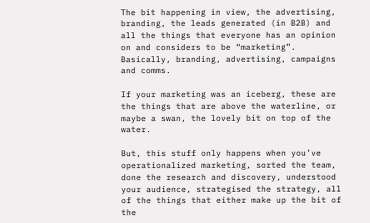The bit happening in view, the advertising, branding, the leads generated (in B2B) and all the things that everyone has an opinion on and considers to be “marketing”. Basically, branding, advertising, campaigns and comms.

If your marketing was an iceberg, these are the things that are above the waterline, or maybe a swan, the lovely bit on top of the water.

But, this stuff only happens when you’ve operationalized marketing, sorted the team, done the research and discovery, understood your audience, strategised the strategy, all of the things that either make up the bit of the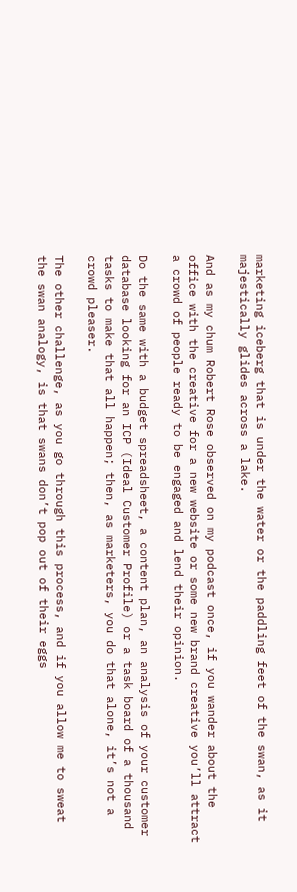marketing iceberg that is under the water or the paddling feet of the swan, as it majestically glides across a lake.

And as my chum Robert Rose observed on my podcast once, if you wander about the office with the creative for a new website or some new brand creative you’ll attract a crowd of people ready to be engaged and lend their opinion.

Do the same with a budget spreadsheet, a content plan, an analysis of your customer database looking for an ICP (Ideal Customer Profile) or a task board of a thousand tasks to make that all happen; then, as marketers, you do that alone, it’s not a crowd pleaser.

The other challenge, as you go through this process, and if you allow me to sweat the swan analogy, is that swans don’t pop out of their eggs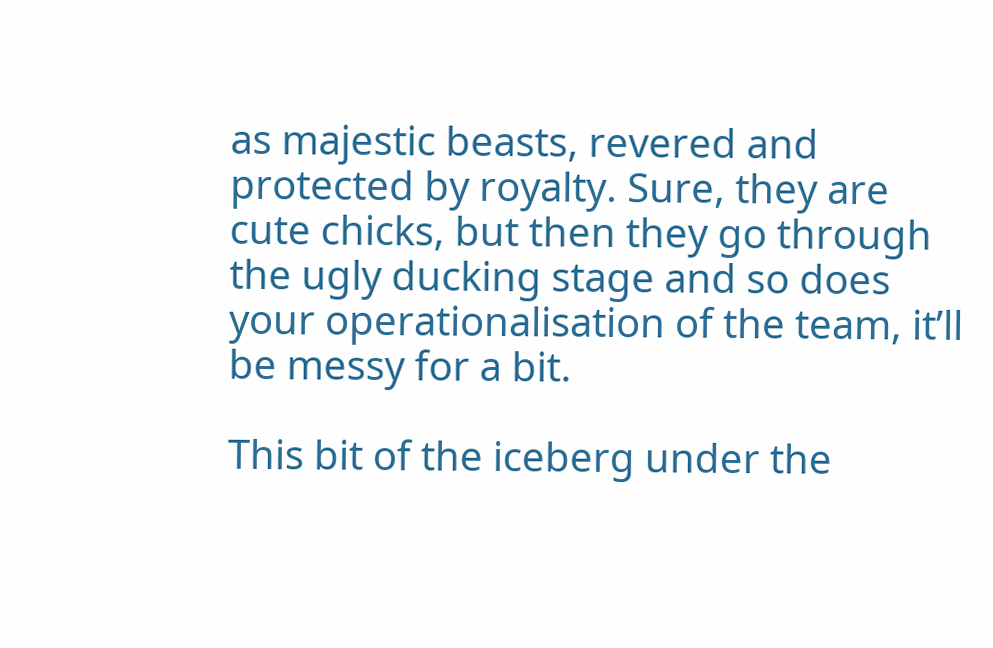as majestic beasts, revered and protected by royalty. Sure, they are cute chicks, but then they go through the ugly ducking stage and so does your operationalisation of the team, it’ll be messy for a bit.

This bit of the iceberg under the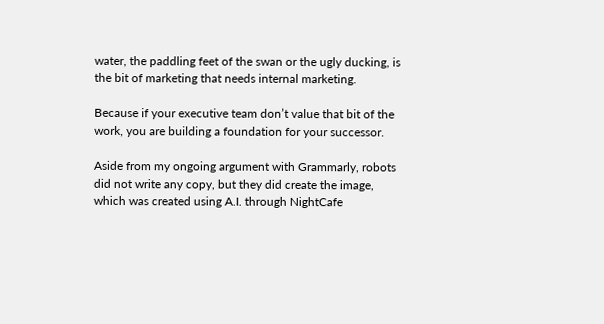water, the paddling feet of the swan or the ugly ducking, is the bit of marketing that needs internal marketing.

Because if your executive team don’t value that bit of the work, you are building a foundation for your successor.

Aside from my ongoing argument with Grammarly, robots did not write any copy, but they did create the image, which was created using A.I. through NightCafe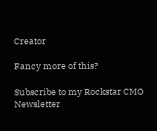Creator

Fancy more of this?

Subscribe to my Rockstar CMO Newsletter